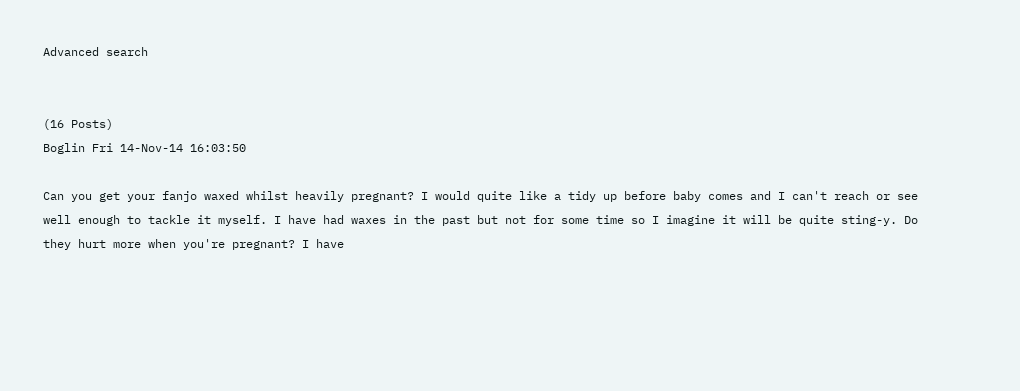Advanced search


(16 Posts)
Boglin Fri 14-Nov-14 16:03:50

Can you get your fanjo waxed whilst heavily pregnant? I would quite like a tidy up before baby comes and I can't reach or see well enough to tackle it myself. I have had waxes in the past but not for some time so I imagine it will be quite sting-y. Do they hurt more when you're pregnant? I have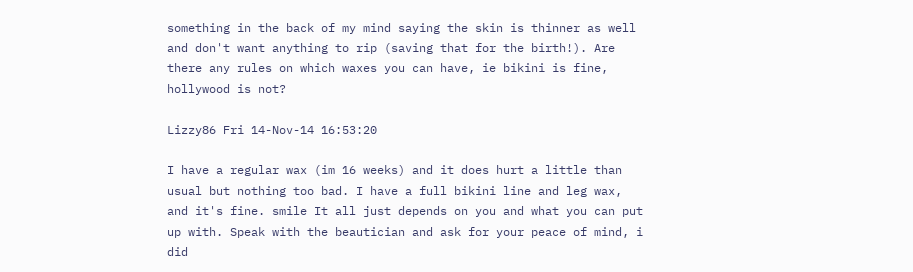something in the back of my mind saying the skin is thinner as well and don't want anything to rip (saving that for the birth!). Are there any rules on which waxes you can have, ie bikini is fine, hollywood is not?

Lizzy86 Fri 14-Nov-14 16:53:20

I have a regular wax (im 16 weeks) and it does hurt a little than usual but nothing too bad. I have a full bikini line and leg wax, and it's fine. smile It all just depends on you and what you can put up with. Speak with the beautician and ask for your peace of mind, i did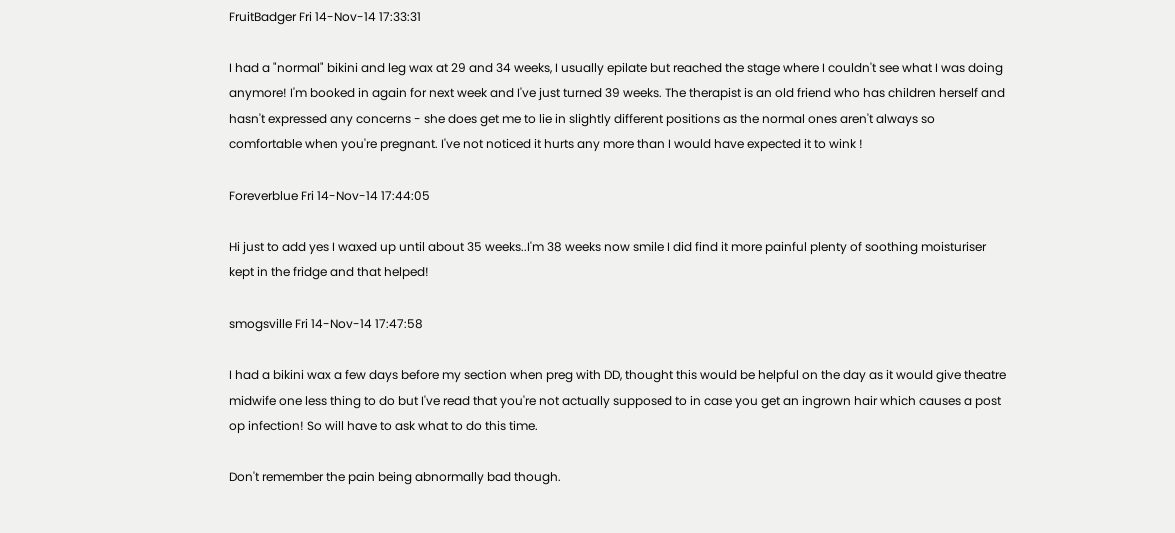FruitBadger Fri 14-Nov-14 17:33:31

I had a "normal" bikini and leg wax at 29 and 34 weeks, I usually epilate but reached the stage where I couldn't see what I was doing anymore! I'm booked in again for next week and I've just turned 39 weeks. The therapist is an old friend who has children herself and hasn't expressed any concerns - she does get me to lie in slightly different positions as the normal ones aren't always so comfortable when you're pregnant. I've not noticed it hurts any more than I would have expected it to wink !

Foreverblue Fri 14-Nov-14 17:44:05

Hi just to add yes I waxed up until about 35 weeks..I'm 38 weeks now smile I did find it more painful plenty of soothing moisturiser kept in the fridge and that helped!

smogsville Fri 14-Nov-14 17:47:58

I had a bikini wax a few days before my section when preg with DD, thought this would be helpful on the day as it would give theatre midwife one less thing to do but I've read that you're not actually supposed to in case you get an ingrown hair which causes a post op infection! So will have to ask what to do this time.

Don't remember the pain being abnormally bad though.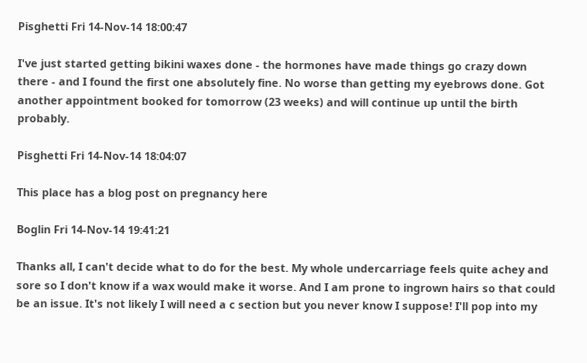Pisghetti Fri 14-Nov-14 18:00:47

I've just started getting bikini waxes done - the hormones have made things go crazy down there - and I found the first one absolutely fine. No worse than getting my eyebrows done. Got another appointment booked for tomorrow (23 weeks) and will continue up until the birth probably.

Pisghetti Fri 14-Nov-14 18:04:07

This place has a blog post on pregnancy here

Boglin Fri 14-Nov-14 19:41:21

Thanks all, I can't decide what to do for the best. My whole undercarriage feels quite achey and sore so I don't know if a wax would make it worse. And I am prone to ingrown hairs so that could be an issue. It's not likely I will need a c section but you never know I suppose! I'll pop into my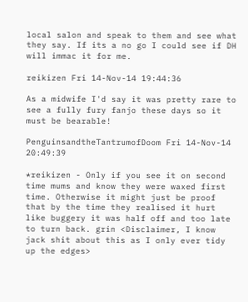local salon and speak to them and see what they say. If its a no go I could see if DH will immac it for me.

reikizen Fri 14-Nov-14 19:44:36

As a midwife I'd say it was pretty rare to see a fully fury fanjo these days so it must be bearable!

PenguinsandtheTantrumofDoom Fri 14-Nov-14 20:49:39

*reikizen - Only if you see it on second time mums and know they were waxed first time. Otherwise it might just be proof that by the time they realised it hurt like buggery it was half off and too late to turn back. grin <Disclaimer, I know jack shit about this as I only ever tidy up the edges>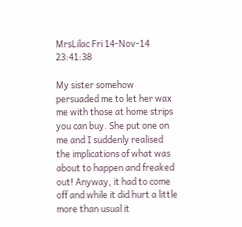MrsLilac Fri 14-Nov-14 23:41:38

My sister somehow persuaded me to let her wax me with those at home strips you can buy. She put one on me and I suddenly realised the implications of what was about to happen and freaked out! Anyway, it had to come off and while it did hurt a little more than usual it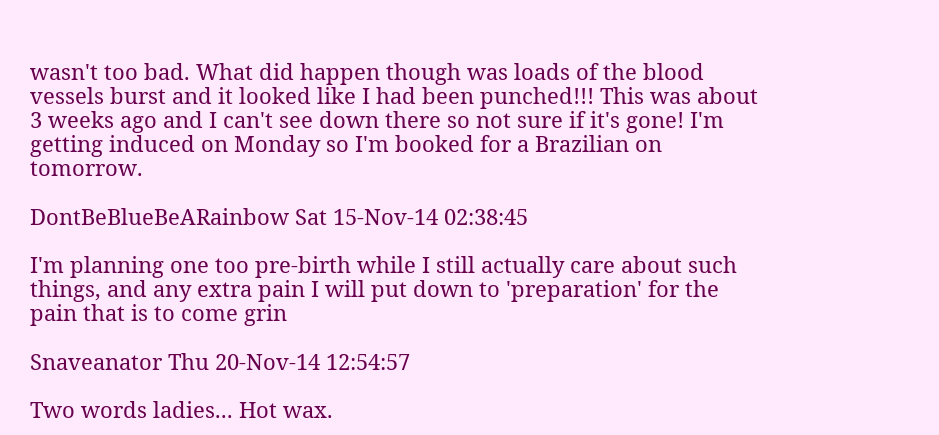wasn't too bad. What did happen though was loads of the blood vessels burst and it looked like I had been punched!!! This was about 3 weeks ago and I can't see down there so not sure if it's gone! I'm getting induced on Monday so I'm booked for a Brazilian on tomorrow.

DontBeBlueBeARainbow Sat 15-Nov-14 02:38:45

I'm planning one too pre-birth while I still actually care about such things, and any extra pain I will put down to 'preparation' for the pain that is to come grin

Snaveanator Thu 20-Nov-14 12:54:57

Two words ladies... Hot wax.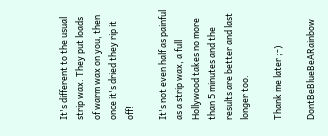It's different to the usual strip wax. They put loads of warm wax on you, then once it's dried they rip it off!

It's not even half as painful as a strip wax, a full Hollywood takes no more than 5 minutes and the results are better and last longer too.

Thank me later ;-)

DontBeBlueBeARainbow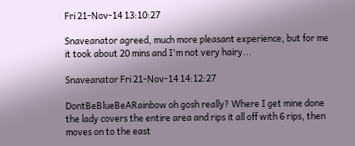Fri 21-Nov-14 13:10:27

Snaveanator agreed, much more pleasant experience, but for me it took about 20 mins and I'm not very hairy...

Snaveanator Fri 21-Nov-14 14:12:27

DontBeBlueBeARainbow oh gosh really? Where I get mine done the lady covers the entire area and rips it all off with 6 rips, then moves on to the east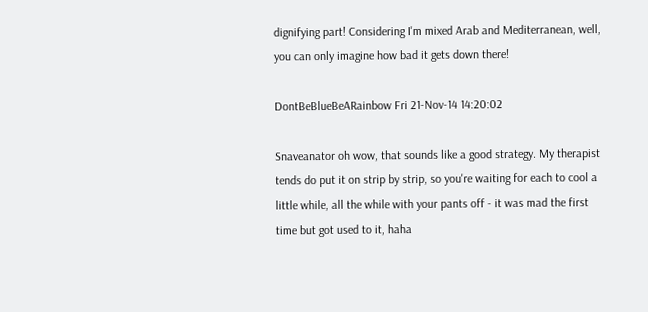dignifying part! Considering I'm mixed Arab and Mediterranean, well, you can only imagine how bad it gets down there!

DontBeBlueBeARainbow Fri 21-Nov-14 14:20:02

Snaveanator oh wow, that sounds like a good strategy. My therapist tends do put it on strip by strip, so you're waiting for each to cool a little while, all the while with your pants off - it was mad the first time but got used to it, haha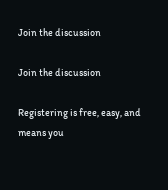Join the discussion

Join the discussion

Registering is free, easy, and means you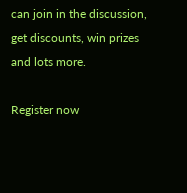can join in the discussion, get discounts, win prizes and lots more.

Register now